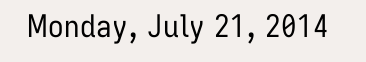Monday, July 21, 2014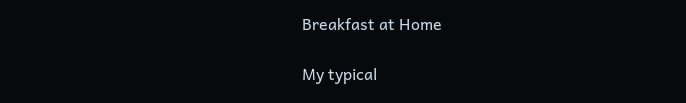Breakfast at Home

My typical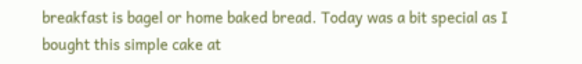breakfast is bagel or home baked bread. Today was a bit special as I bought this simple cake at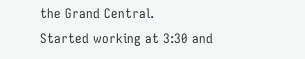the Grand Central.
Started working at 3:30 and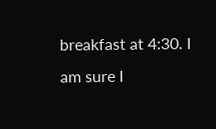breakfast at 4:30. I am sure I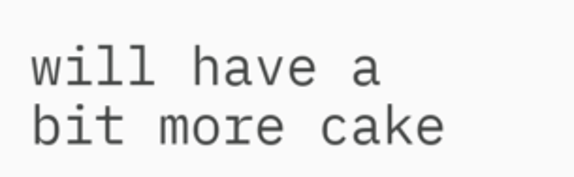will have a bit more cake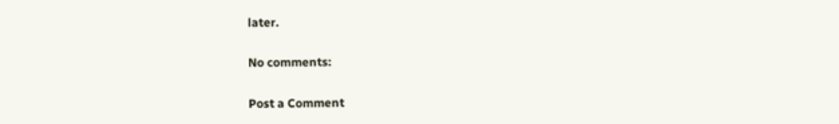later.

No comments:

Post a Comment